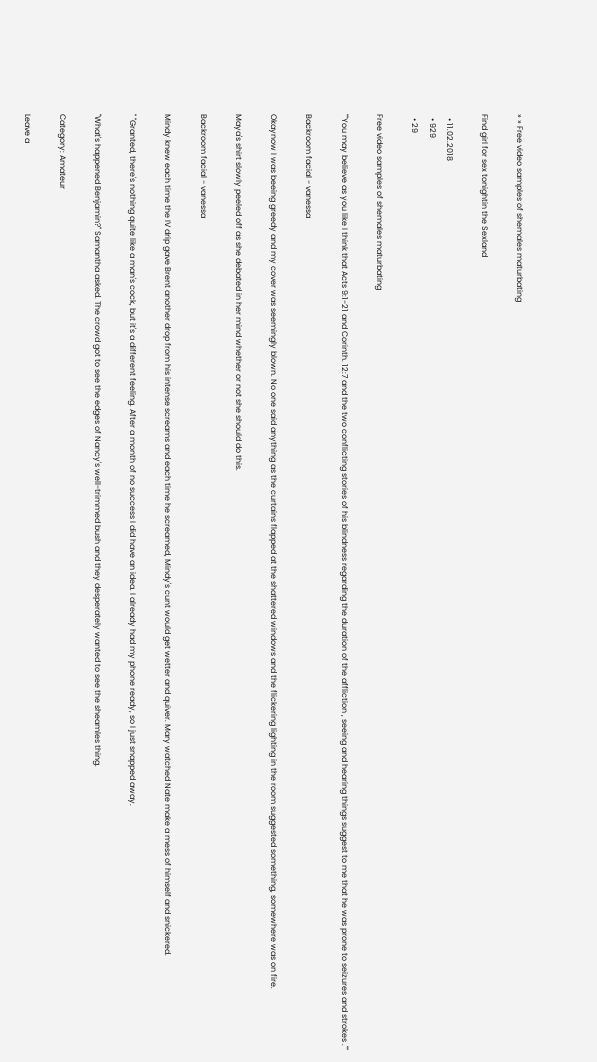» » Free video samples of shemales maturbating

Find girl for sex tonightin the Sexland

  • 11.02.2018
  • 929
  • 29

Free video samples of shemales maturbating

""You may believe as you like I think that Acts 9:1-21 and Corinth. 12:7 and the two conflicting stories of his blindness regarding the duration of the affliction , seeing and hearing things suggest to me that he was prone to seizures and strokes .""

Backroom facial - vanessa

Okaynow I was beeing greedy and my cover was seemingly blown. No one said anything as the curtains flapped at the shattered windows and the flickering lighting in the room suggested something, somewhere was on fire.

Maya's shirt slowly peeled off as she debated in her mind whether or not she should do this.

Backroom facial - vanessa

Mindy knew each time the IV drip gave Brent another drop from his intense screams and each time he screamed, Mindy's cunt would get wetter and quiver. Mary watched Nate make a mess of himself and snickered.

" "Granted, there's nothing quite like a man's cock, but it's a different feeling. After a month of no success I did have an idea. I already had my phone ready, so I just snapped away.

"What's happened Benjamin?" Samantha asked. The crowd got to see the edges of Nancy's well-trimmed bush and they desperately wanted to see the sheamles thing.

Category: Amateur

Leave a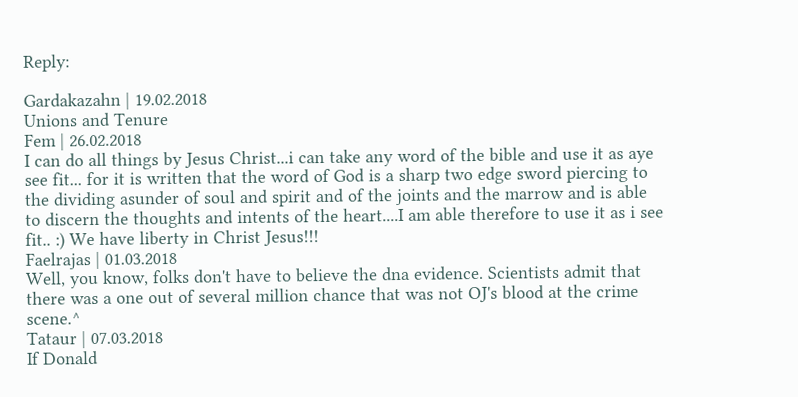Reply:

Gardakazahn | 19.02.2018
Unions and Tenure
Fem | 26.02.2018
I can do all things by Jesus Christ...i can take any word of the bible and use it as aye see fit... for it is written that the word of God is a sharp two edge sword piercing to the dividing asunder of soul and spirit and of the joints and the marrow and is able to discern the thoughts and intents of the heart....I am able therefore to use it as i see fit.. :) We have liberty in Christ Jesus!!!
Faelrajas | 01.03.2018
Well, you know, folks don't have to believe the dna evidence. Scientists admit that there was a one out of several million chance that was not OJ's blood at the crime scene.^
Tataur | 07.03.2018
If Donald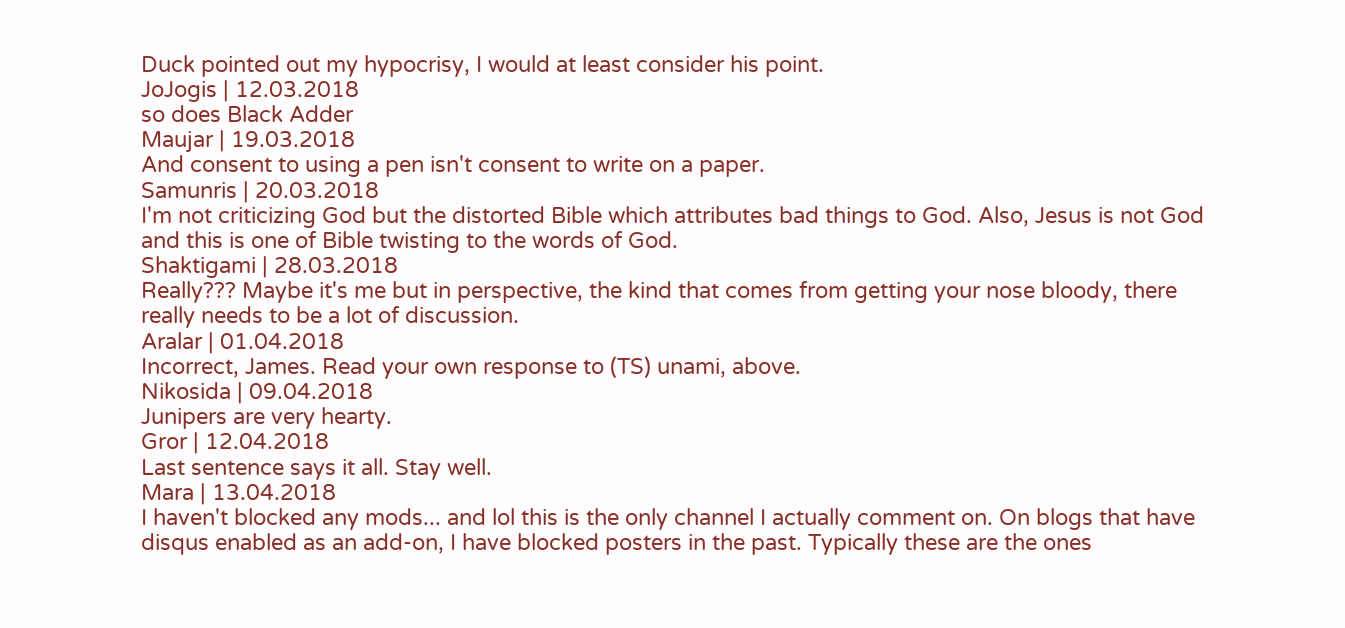Duck pointed out my hypocrisy, I would at least consider his point.
JoJogis | 12.03.2018
so does Black Adder
Maujar | 19.03.2018
And consent to using a pen isn't consent to write on a paper.
Samunris | 20.03.2018
I'm not criticizing God but the distorted Bible which attributes bad things to God. Also, Jesus is not God and this is one of Bible twisting to the words of God.
Shaktigami | 28.03.2018
Really??? Maybe it's me but in perspective, the kind that comes from getting your nose bloody, there really needs to be a lot of discussion.
Aralar | 01.04.2018
Incorrect, James. Read your own response to (TS) unami, above.
Nikosida | 09.04.2018
Junipers are very hearty.
Gror | 12.04.2018
Last sentence says it all. Stay well.
Mara | 13.04.2018
I haven't blocked any mods... and lol this is the only channel I actually comment on. On blogs that have disqus enabled as an add-on, I have blocked posters in the past. Typically these are the ones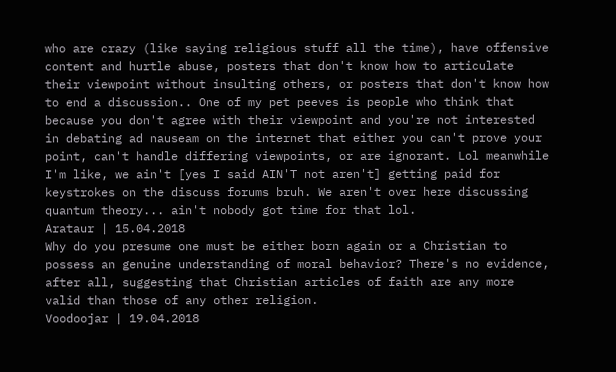who are crazy (like saying religious stuff all the time), have offensive content and hurtle abuse, posters that don't know how to articulate their viewpoint without insulting others, or posters that don't know how to end a discussion.. One of my pet peeves is people who think that because you don't agree with their viewpoint and you're not interested in debating ad nauseam on the internet that either you can't prove your point, can't handle differing viewpoints, or are ignorant. Lol meanwhile I'm like, we ain't [yes I said AIN'T not aren't] getting paid for keystrokes on the discuss forums bruh. We aren't over here discussing quantum theory... ain't nobody got time for that lol.
Arataur | 15.04.2018
Why do you presume one must be either born again or a Christian to possess an genuine understanding of moral behavior? There's no evidence, after all, suggesting that Christian articles of faith are any more valid than those of any other religion.
Voodoojar | 19.04.2018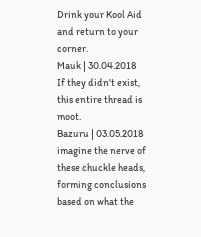Drink your Kool Aid and return to your corner.
Mauk | 30.04.2018
If they didn't exist, this entire thread is moot.
Bazuru | 03.05.2018
imagine the nerve of these chuckle heads, forming conclusions based on what the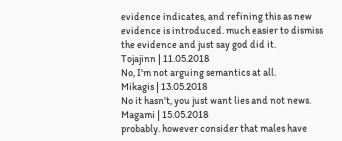evidence indicates, and refining this as new evidence is introduced. much easier to dismiss the evidence and just say god did it.
Tojajinn | 11.05.2018
No, I'm not arguing semantics at all.
Mikagis | 13.05.2018
No it hasn't, you just want lies and not news.
Magami | 15.05.2018
probably. however consider that males have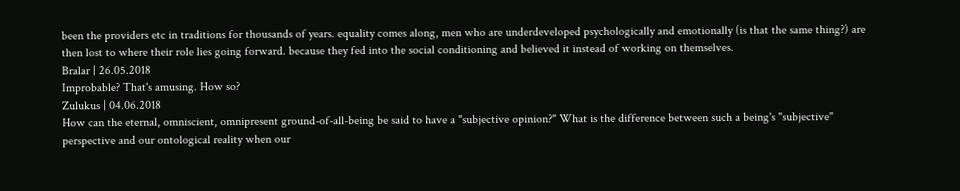been the providers etc in traditions for thousands of years. equality comes along, men who are underdeveloped psychologically and emotionally (is that the same thing?) are then lost to where their role lies going forward. because they fed into the social conditioning and believed it instead of working on themselves.
Bralar | 26.05.2018
Improbable? That's amusing. How so?
Zulukus | 04.06.2018
How can the eternal, omniscient, omnipresent ground-of-all-being be said to have a "subjective opinion?" What is the difference between such a being's "subjective" perspective and our ontological reality when our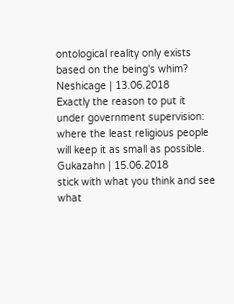ontological reality only exists based on the being's whim?
Neshicage | 13.06.2018
Exactly the reason to put it under government supervision: where the least religious people will keep it as small as possible.
Gukazahn | 15.06.2018
stick with what you think and see what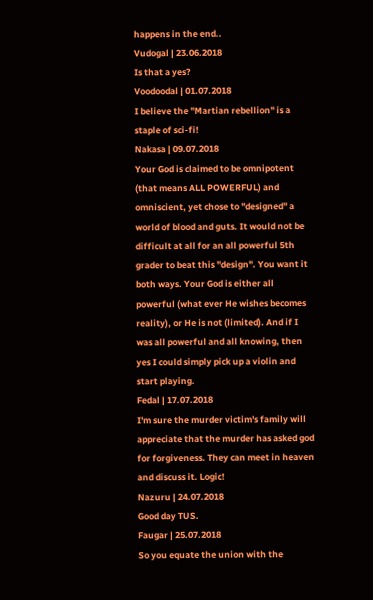happens in the end..
Vudogal | 23.06.2018
Is that a yes?
Voodoodal | 01.07.2018
I believe the "Martian rebellion" is a staple of sci-fi!
Nakasa | 09.07.2018
Your God is claimed to be omnipotent (that means ALL POWERFUL) and omniscient, yet chose to "designed" a world of blood and guts. It would not be difficult at all for an all powerful 5th grader to beat this "design". You want it both ways. Your God is either all powerful (what ever He wishes becomes reality), or He is not (limited). And if I was all powerful and all knowing, then yes I could simply pick up a violin and start playing.
Fedal | 17.07.2018
I'm sure the murder victim's family will appreciate that the murder has asked god for forgiveness. They can meet in heaven and discuss it. Logic!
Nazuru | 24.07.2018
Good day TUS.
Faugar | 25.07.2018
So you equate the union with the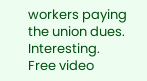workers paying the union dues. Interesting.
Free video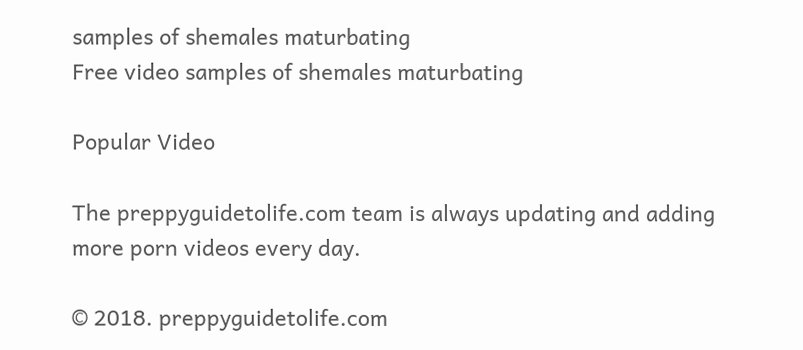samples of shemales maturbating
Free video samples of shemales maturbating

Popular Video

The preppyguidetolife.com team is always updating and adding more porn videos every day.

© 2018. preppyguidetolife.com